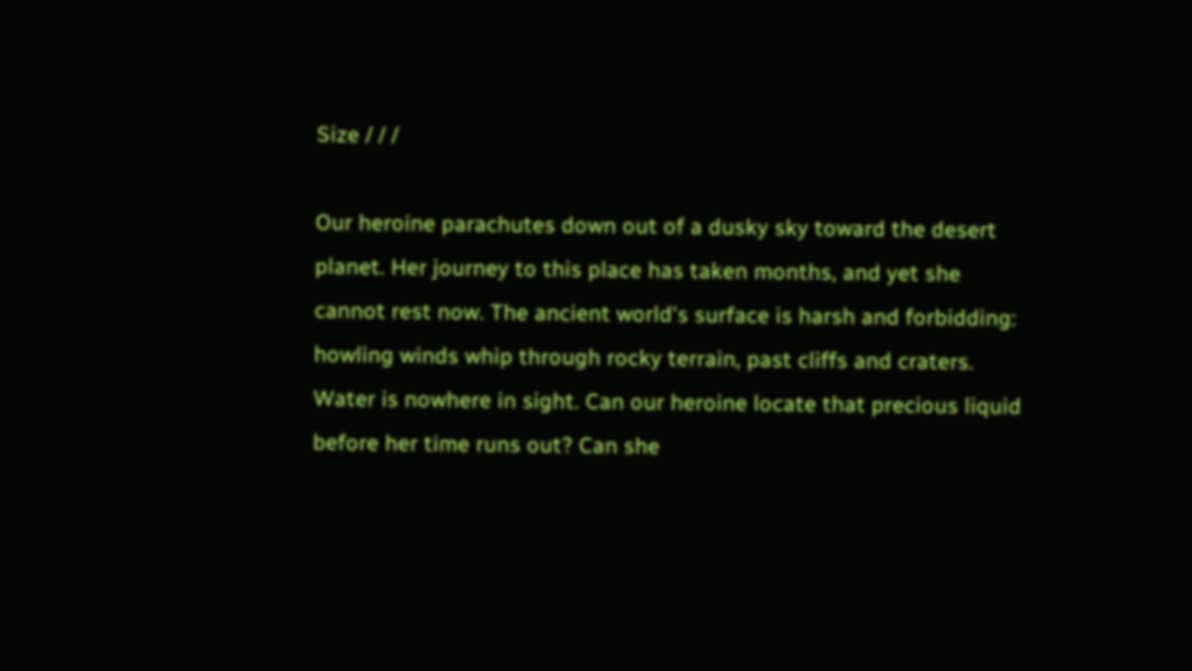Size / / /

Our heroine parachutes down out of a dusky sky toward the desert planet. Her journey to this place has taken months, and yet she cannot rest now. The ancient world's surface is harsh and forbidding: howling winds whip through rocky terrain, past cliffs and craters. Water is nowhere in sight. Can our heroine locate that precious liquid before her time runs out? Can she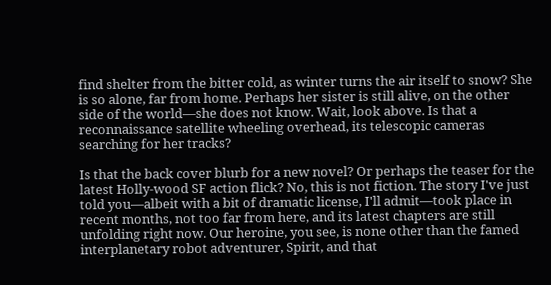find shelter from the bitter cold, as winter turns the air itself to snow? She is so alone, far from home. Perhaps her sister is still alive, on the other side of the world—she does not know. Wait, look above. Is that a reconnaissance satellite wheeling overhead, its telescopic cameras searching for her tracks?

Is that the back cover blurb for a new novel? Or perhaps the teaser for the latest Holly-wood SF action flick? No, this is not fiction. The story I've just told you—albeit with a bit of dramatic license, I'll admit—took place in recent months, not too far from here, and its latest chapters are still unfolding right now. Our heroine, you see, is none other than the famed interplanetary robot adventurer, Spirit, and that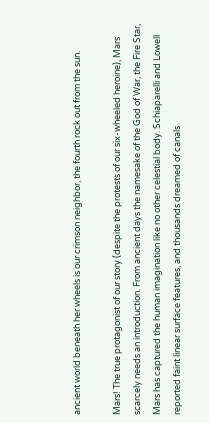ancient world beneath her wheels is our crimson neighbor, the fourth rock out from the sun.

Mars! The true protagonist of our story (despite the protests of our six-wheeled heroine), Mars scarcely needs an introduction. From ancient days the namesake of the God of War, the Fire Star, Mars has captured the human imagination like no other celestial body. Schiaparelli and Lowell reported faint linear surface features, and thousands dreamed of canals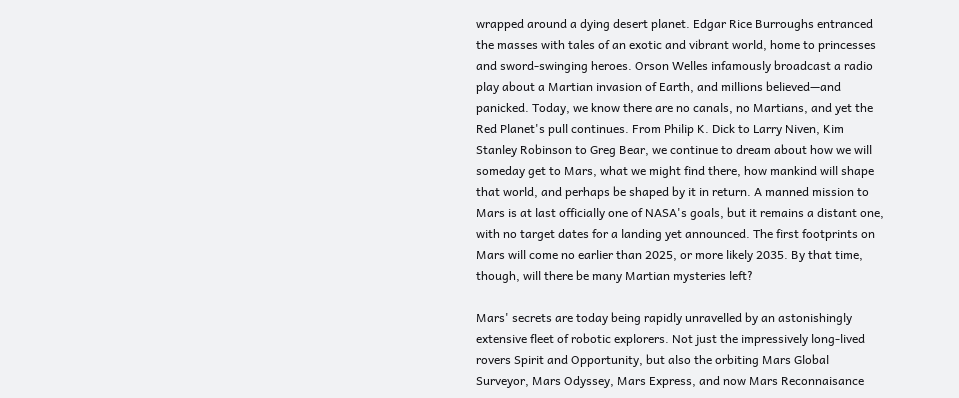wrapped around a dying desert planet. Edgar Rice Burroughs entranced the masses with tales of an exotic and vibrant world, home to princesses and sword-swinging heroes. Orson Welles infamously broadcast a radio play about a Martian invasion of Earth, and millions believed—and panicked. Today, we know there are no canals, no Martians, and yet the Red Planet's pull continues. From Philip K. Dick to Larry Niven, Kim Stanley Robinson to Greg Bear, we continue to dream about how we will someday get to Mars, what we might find there, how mankind will shape that world, and perhaps be shaped by it in return. A manned mission to Mars is at last officially one of NASA's goals, but it remains a distant one, with no target dates for a landing yet announced. The first footprints on Mars will come no earlier than 2025, or more likely 2035. By that time, though, will there be many Martian mysteries left?

Mars' secrets are today being rapidly unravelled by an astonishingly extensive fleet of robotic explorers. Not just the impressively long-lived rovers Spirit and Opportunity, but also the orbiting Mars Global Surveyor, Mars Odyssey, Mars Express, and now Mars Reconnaisance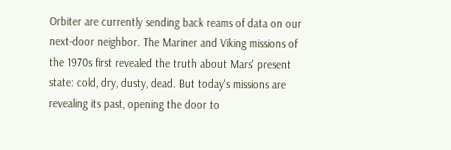Orbiter are currently sending back reams of data on our next-door neighbor. The Mariner and Viking missions of the 1970s first revealed the truth about Mars' present state: cold, dry, dusty, dead. But today's missions are revealing its past, opening the door to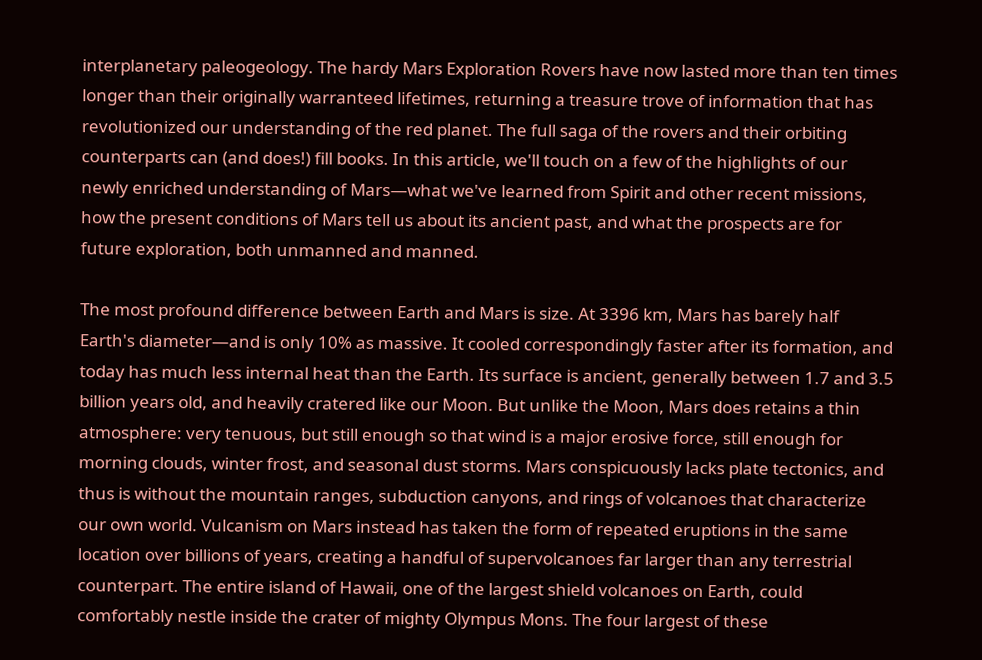interplanetary paleogeology. The hardy Mars Exploration Rovers have now lasted more than ten times longer than their originally warranteed lifetimes, returning a treasure trove of information that has revolutionized our understanding of the red planet. The full saga of the rovers and their orbiting counterparts can (and does!) fill books. In this article, we'll touch on a few of the highlights of our newly enriched understanding of Mars—what we've learned from Spirit and other recent missions, how the present conditions of Mars tell us about its ancient past, and what the prospects are for future exploration, both unmanned and manned.

The most profound difference between Earth and Mars is size. At 3396 km, Mars has barely half Earth's diameter—and is only 10% as massive. It cooled correspondingly faster after its formation, and today has much less internal heat than the Earth. Its surface is ancient, generally between 1.7 and 3.5 billion years old, and heavily cratered like our Moon. But unlike the Moon, Mars does retains a thin atmosphere: very tenuous, but still enough so that wind is a major erosive force, still enough for morning clouds, winter frost, and seasonal dust storms. Mars conspicuously lacks plate tectonics, and thus is without the mountain ranges, subduction canyons, and rings of volcanoes that characterize our own world. Vulcanism on Mars instead has taken the form of repeated eruptions in the same location over billions of years, creating a handful of supervolcanoes far larger than any terrestrial counterpart. The entire island of Hawaii, one of the largest shield volcanoes on Earth, could comfortably nestle inside the crater of mighty Olympus Mons. The four largest of these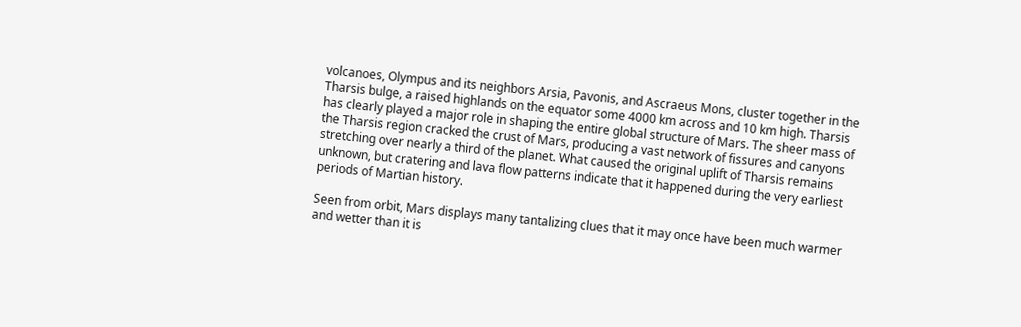volcanoes, Olympus and its neighbors Arsia, Pavonis, and Ascraeus Mons, cluster together in the Tharsis bulge, a raised highlands on the equator some 4000 km across and 10 km high. Tharsis has clearly played a major role in shaping the entire global structure of Mars. The sheer mass of the Tharsis region cracked the crust of Mars, producing a vast network of fissures and canyons stretching over nearly a third of the planet. What caused the original uplift of Tharsis remains unknown, but cratering and lava flow patterns indicate that it happened during the very earliest periods of Martian history.

Seen from orbit, Mars displays many tantalizing clues that it may once have been much warmer and wetter than it is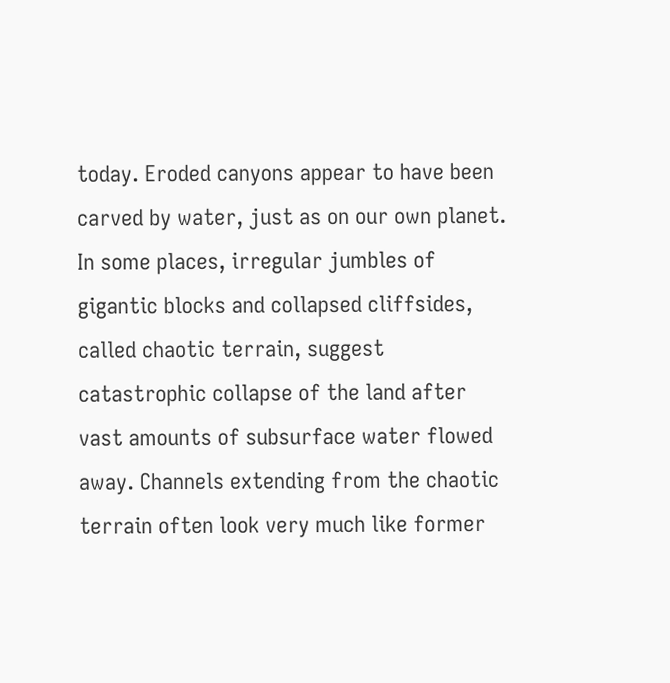today. Eroded canyons appear to have been carved by water, just as on our own planet. In some places, irregular jumbles of gigantic blocks and collapsed cliffsides, called chaotic terrain, suggest catastrophic collapse of the land after vast amounts of subsurface water flowed away. Channels extending from the chaotic terrain often look very much like former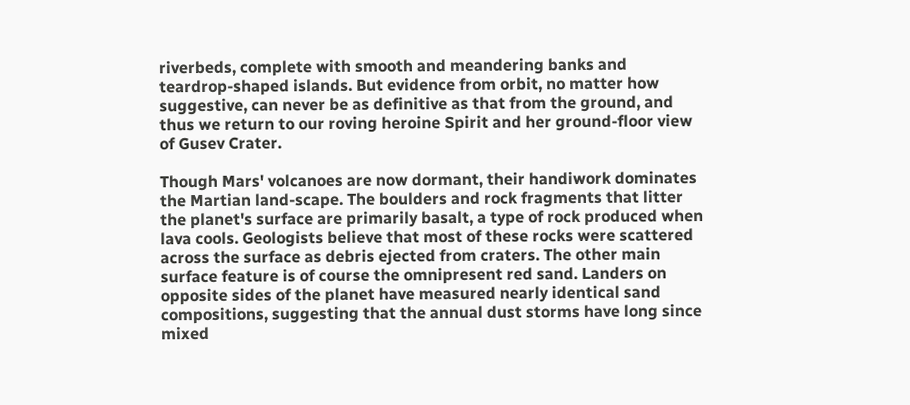riverbeds, complete with smooth and meandering banks and teardrop-shaped islands. But evidence from orbit, no matter how suggestive, can never be as definitive as that from the ground, and thus we return to our roving heroine Spirit and her ground-floor view of Gusev Crater.

Though Mars' volcanoes are now dormant, their handiwork dominates the Martian land-scape. The boulders and rock fragments that litter the planet's surface are primarily basalt, a type of rock produced when lava cools. Geologists believe that most of these rocks were scattered across the surface as debris ejected from craters. The other main surface feature is of course the omnipresent red sand. Landers on opposite sides of the planet have measured nearly identical sand compositions, suggesting that the annual dust storms have long since mixed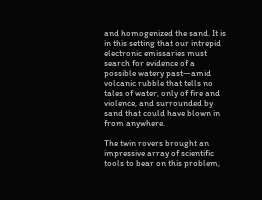and homogenized the sand. It is in this setting that our intrepid electronic emissaries must search for evidence of a possible watery past—amid volcanic rubble that tells no tales of water, only of fire and violence, and surrounded by sand that could have blown in from anywhere.

The twin rovers brought an impressive array of scientific tools to bear on this problem,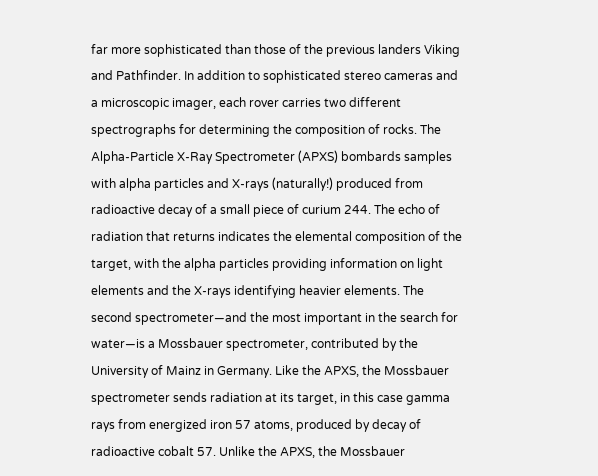far more sophisticated than those of the previous landers Viking and Pathfinder. In addition to sophisticated stereo cameras and a microscopic imager, each rover carries two different spectrographs for determining the composition of rocks. The Alpha-Particle X-Ray Spectrometer (APXS) bombards samples with alpha particles and X-rays (naturally!) produced from radioactive decay of a small piece of curium 244. The echo of radiation that returns indicates the elemental composition of the target, with the alpha particles providing information on light elements and the X-rays identifying heavier elements. The second spectrometer—and the most important in the search for water—is a Mossbauer spectrometer, contributed by the University of Mainz in Germany. Like the APXS, the Mossbauer spectrometer sends radiation at its target, in this case gamma rays from energized iron 57 atoms, produced by decay of radioactive cobalt 57. Unlike the APXS, the Mossbauer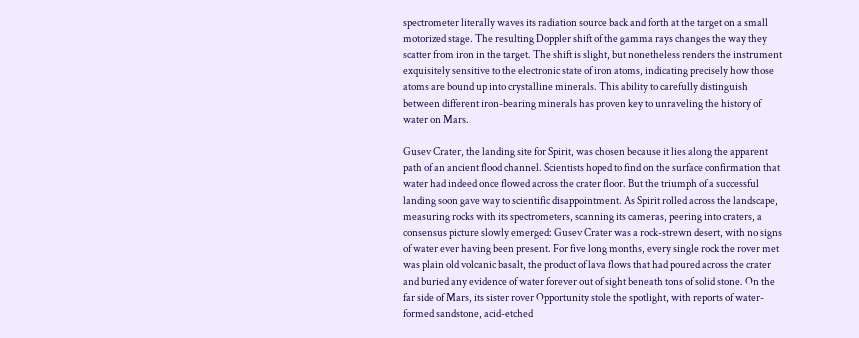spectrometer literally waves its radiation source back and forth at the target on a small motorized stage. The resulting Doppler shift of the gamma rays changes the way they scatter from iron in the target. The shift is slight, but nonetheless renders the instrument exquisitely sensitive to the electronic state of iron atoms, indicating precisely how those atoms are bound up into crystalline minerals. This ability to carefully distinguish between different iron-bearing minerals has proven key to unraveling the history of water on Mars.

Gusev Crater, the landing site for Spirit, was chosen because it lies along the apparent path of an ancient flood channel. Scientists hoped to find on the surface confirmation that water had indeed once flowed across the crater floor. But the triumph of a successful landing soon gave way to scientific disappointment. As Spirit rolled across the landscape, measuring rocks with its spectrometers, scanning its cameras, peering into craters, a consensus picture slowly emerged: Gusev Crater was a rock-strewn desert, with no signs of water ever having been present. For five long months, every single rock the rover met was plain old volcanic basalt, the product of lava flows that had poured across the crater and buried any evidence of water forever out of sight beneath tons of solid stone. On the far side of Mars, its sister rover Opportunity stole the spotlight, with reports of water-formed sandstone, acid-etched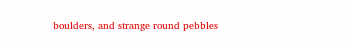boulders, and strange round pebbles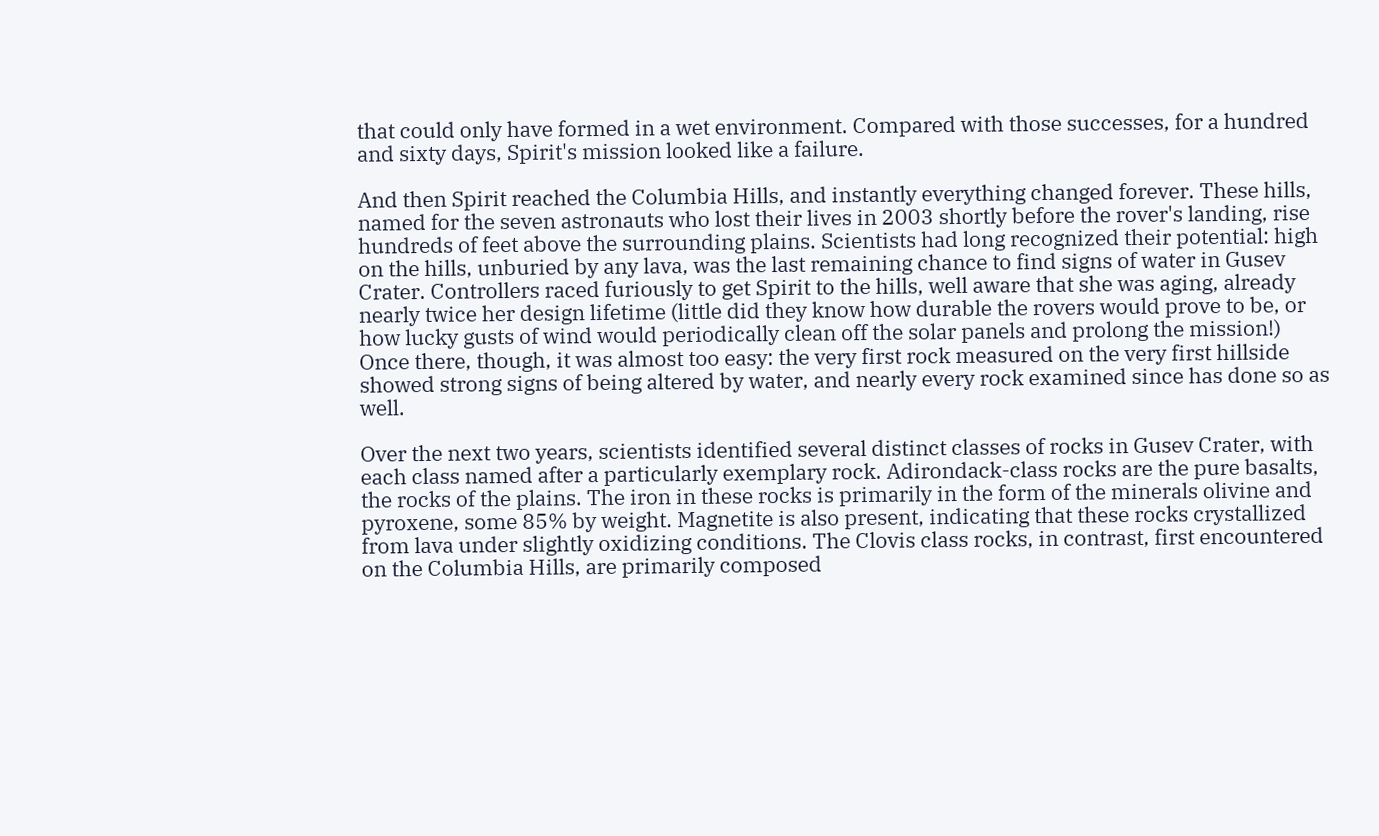that could only have formed in a wet environment. Compared with those successes, for a hundred and sixty days, Spirit's mission looked like a failure.

And then Spirit reached the Columbia Hills, and instantly everything changed forever. These hills, named for the seven astronauts who lost their lives in 2003 shortly before the rover's landing, rise hundreds of feet above the surrounding plains. Scientists had long recognized their potential: high on the hills, unburied by any lava, was the last remaining chance to find signs of water in Gusev Crater. Controllers raced furiously to get Spirit to the hills, well aware that she was aging, already nearly twice her design lifetime (little did they know how durable the rovers would prove to be, or how lucky gusts of wind would periodically clean off the solar panels and prolong the mission!) Once there, though, it was almost too easy: the very first rock measured on the very first hillside showed strong signs of being altered by water, and nearly every rock examined since has done so as well.

Over the next two years, scientists identified several distinct classes of rocks in Gusev Crater, with each class named after a particularly exemplary rock. Adirondack-class rocks are the pure basalts, the rocks of the plains. The iron in these rocks is primarily in the form of the minerals olivine and pyroxene, some 85% by weight. Magnetite is also present, indicating that these rocks crystallized from lava under slightly oxidizing conditions. The Clovis class rocks, in contrast, first encountered on the Columbia Hills, are primarily composed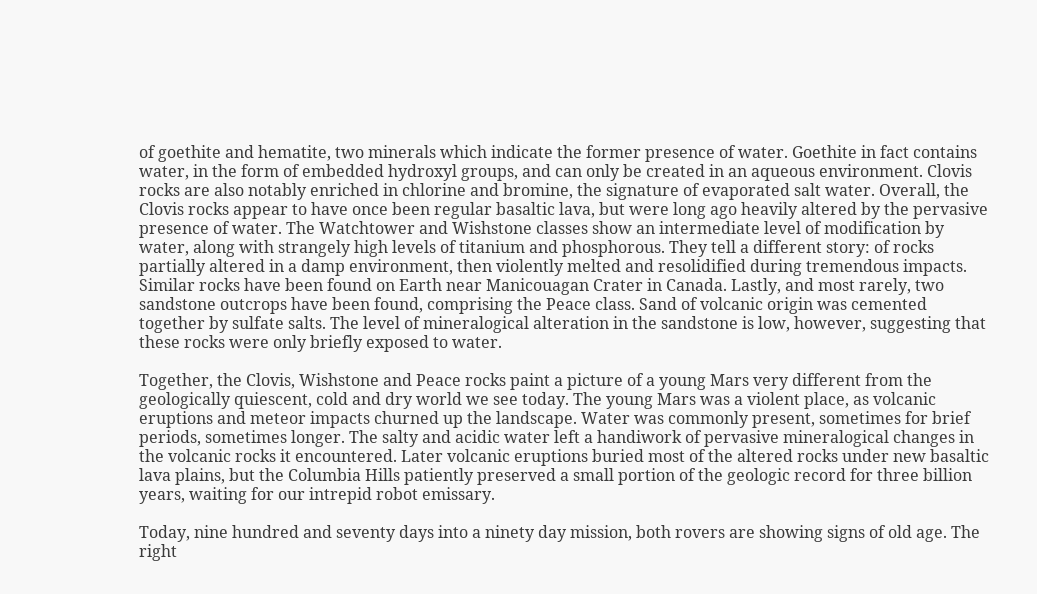of goethite and hematite, two minerals which indicate the former presence of water. Goethite in fact contains water, in the form of embedded hydroxyl groups, and can only be created in an aqueous environment. Clovis rocks are also notably enriched in chlorine and bromine, the signature of evaporated salt water. Overall, the Clovis rocks appear to have once been regular basaltic lava, but were long ago heavily altered by the pervasive presence of water. The Watchtower and Wishstone classes show an intermediate level of modification by water, along with strangely high levels of titanium and phosphorous. They tell a different story: of rocks partially altered in a damp environment, then violently melted and resolidified during tremendous impacts. Similar rocks have been found on Earth near Manicouagan Crater in Canada. Lastly, and most rarely, two sandstone outcrops have been found, comprising the Peace class. Sand of volcanic origin was cemented together by sulfate salts. The level of mineralogical alteration in the sandstone is low, however, suggesting that these rocks were only briefly exposed to water.

Together, the Clovis, Wishstone and Peace rocks paint a picture of a young Mars very different from the geologically quiescent, cold and dry world we see today. The young Mars was a violent place, as volcanic eruptions and meteor impacts churned up the landscape. Water was commonly present, sometimes for brief periods, sometimes longer. The salty and acidic water left a handiwork of pervasive mineralogical changes in the volcanic rocks it encountered. Later volcanic eruptions buried most of the altered rocks under new basaltic lava plains, but the Columbia Hills patiently preserved a small portion of the geologic record for three billion years, waiting for our intrepid robot emissary.

Today, nine hundred and seventy days into a ninety day mission, both rovers are showing signs of old age. The right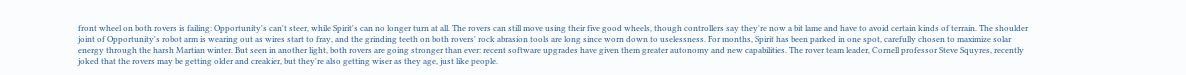front wheel on both rovers is failing: Opportunity's can't steer, while Spirit's can no longer turn at all. The rovers can still move using their five good wheels, though controllers say they're now a bit lame and have to avoid certain kinds of terrain. The shoulder joint of Opportunity's robot arm is wearing out as wires start to fray, and the grinding teeth on both rovers' rock abrasion tools are long since worn down to uselessness. For months, Spirit has been parked in one spot, carefully chosen to maximize solar energy through the harsh Martian winter. But seen in another light, both rovers are going stronger than ever: recent software upgrades have given them greater autonomy and new capabilities. The rover team leader, Cornell professor Steve Squyres, recently joked that the rovers may be getting older and creakier, but they're also getting wiser as they age, just like people.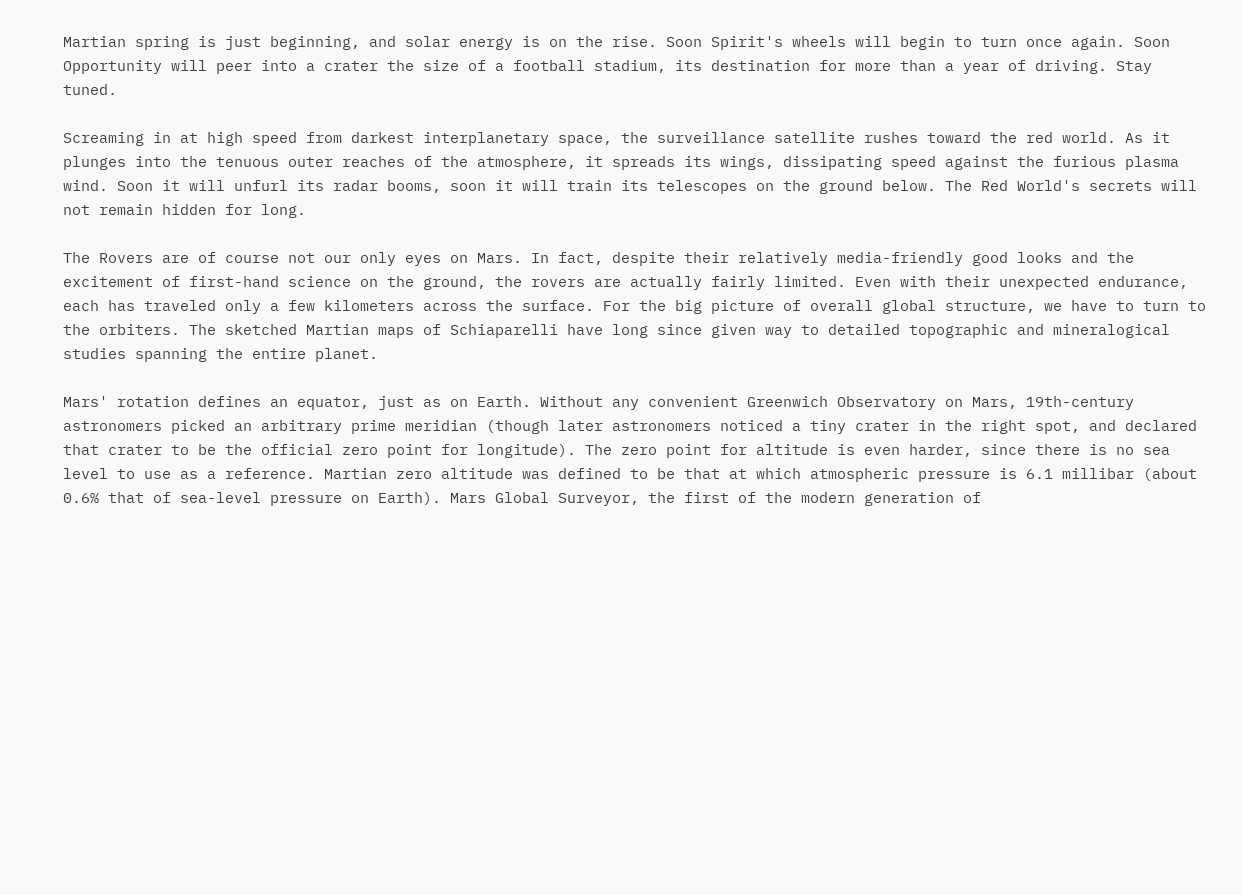Martian spring is just beginning, and solar energy is on the rise. Soon Spirit's wheels will begin to turn once again. Soon Opportunity will peer into a crater the size of a football stadium, its destination for more than a year of driving. Stay tuned.

Screaming in at high speed from darkest interplanetary space, the surveillance satellite rushes toward the red world. As it plunges into the tenuous outer reaches of the atmosphere, it spreads its wings, dissipating speed against the furious plasma wind. Soon it will unfurl its radar booms, soon it will train its telescopes on the ground below. The Red World's secrets will not remain hidden for long.

The Rovers are of course not our only eyes on Mars. In fact, despite their relatively media-friendly good looks and the excitement of first-hand science on the ground, the rovers are actually fairly limited. Even with their unexpected endurance, each has traveled only a few kilometers across the surface. For the big picture of overall global structure, we have to turn to the orbiters. The sketched Martian maps of Schiaparelli have long since given way to detailed topographic and mineralogical studies spanning the entire planet.

Mars' rotation defines an equator, just as on Earth. Without any convenient Greenwich Observatory on Mars, 19th-century astronomers picked an arbitrary prime meridian (though later astronomers noticed a tiny crater in the right spot, and declared that crater to be the official zero point for longitude). The zero point for altitude is even harder, since there is no sea level to use as a reference. Martian zero altitude was defined to be that at which atmospheric pressure is 6.1 millibar (about 0.6% that of sea-level pressure on Earth). Mars Global Surveyor, the first of the modern generation of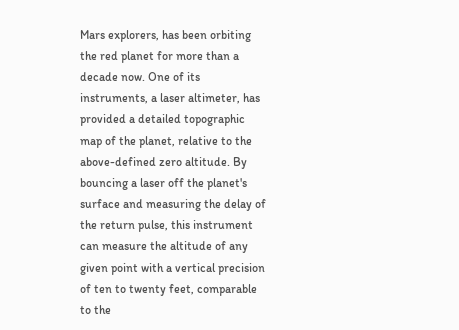Mars explorers, has been orbiting the red planet for more than a decade now. One of its instruments, a laser altimeter, has provided a detailed topographic map of the planet, relative to the above-defined zero altitude. By bouncing a laser off the planet's surface and measuring the delay of the return pulse, this instrument can measure the altitude of any given point with a vertical precision of ten to twenty feet, comparable to the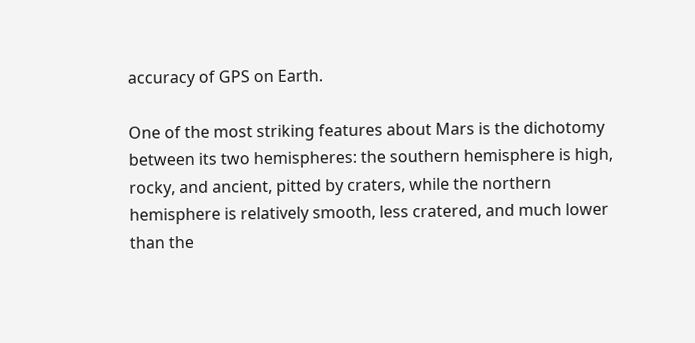accuracy of GPS on Earth.

One of the most striking features about Mars is the dichotomy between its two hemispheres: the southern hemisphere is high, rocky, and ancient, pitted by craters, while the northern hemisphere is relatively smooth, less cratered, and much lower than the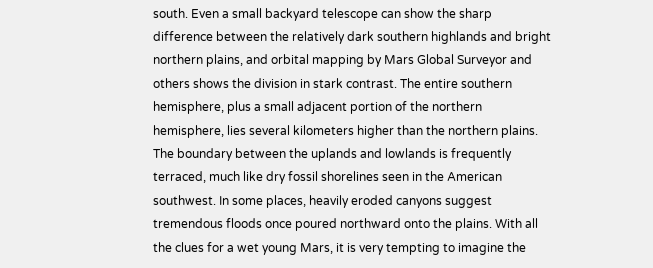south. Even a small backyard telescope can show the sharp difference between the relatively dark southern highlands and bright northern plains, and orbital mapping by Mars Global Surveyor and others shows the division in stark contrast. The entire southern hemisphere, plus a small adjacent portion of the northern hemisphere, lies several kilometers higher than the northern plains. The boundary between the uplands and lowlands is frequently terraced, much like dry fossil shorelines seen in the American southwest. In some places, heavily eroded canyons suggest tremendous floods once poured northward onto the plains. With all the clues for a wet young Mars, it is very tempting to imagine the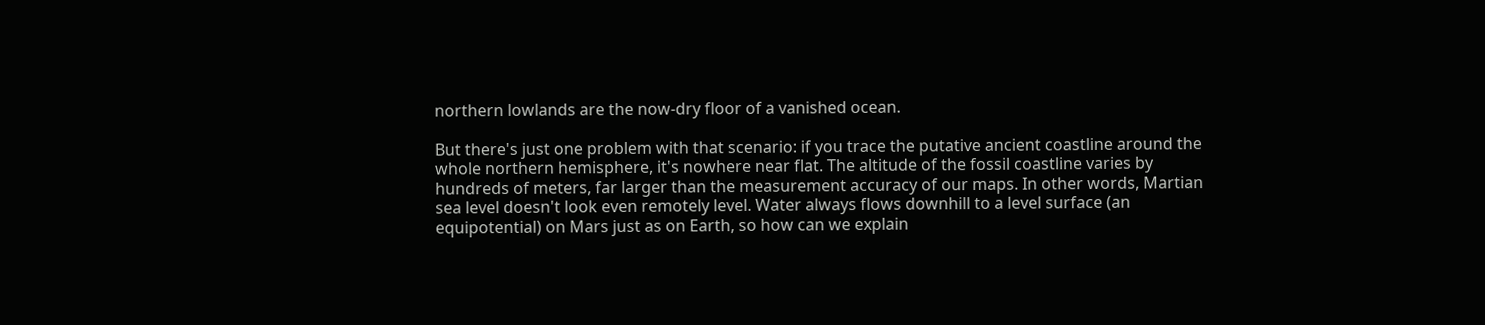northern lowlands are the now-dry floor of a vanished ocean.

But there's just one problem with that scenario: if you trace the putative ancient coastline around the whole northern hemisphere, it's nowhere near flat. The altitude of the fossil coastline varies by hundreds of meters, far larger than the measurement accuracy of our maps. In other words, Martian sea level doesn't look even remotely level. Water always flows downhill to a level surface (an equipotential) on Mars just as on Earth, so how can we explain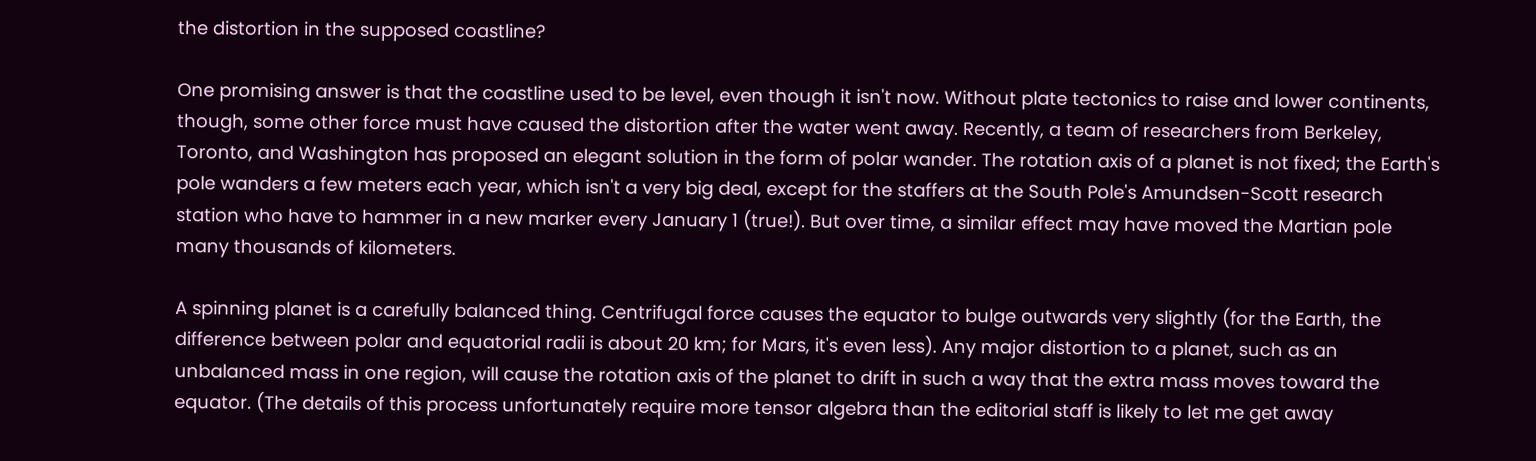the distortion in the supposed coastline?

One promising answer is that the coastline used to be level, even though it isn't now. Without plate tectonics to raise and lower continents, though, some other force must have caused the distortion after the water went away. Recently, a team of researchers from Berkeley, Toronto, and Washington has proposed an elegant solution in the form of polar wander. The rotation axis of a planet is not fixed; the Earth's pole wanders a few meters each year, which isn't a very big deal, except for the staffers at the South Pole's Amundsen-Scott research station who have to hammer in a new marker every January 1 (true!). But over time, a similar effect may have moved the Martian pole many thousands of kilometers.

A spinning planet is a carefully balanced thing. Centrifugal force causes the equator to bulge outwards very slightly (for the Earth, the difference between polar and equatorial radii is about 20 km; for Mars, it's even less). Any major distortion to a planet, such as an unbalanced mass in one region, will cause the rotation axis of the planet to drift in such a way that the extra mass moves toward the equator. (The details of this process unfortunately require more tensor algebra than the editorial staff is likely to let me get away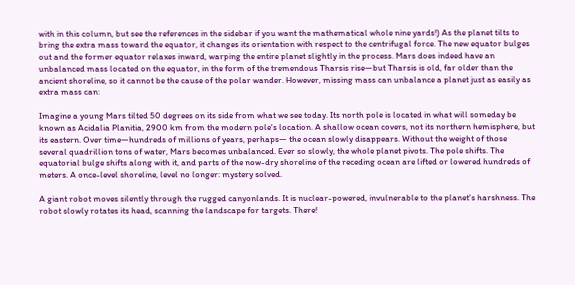with in this column, but see the references in the sidebar if you want the mathematical whole nine yards!) As the planet tilts to bring the extra mass toward the equator, it changes its orientation with respect to the centrifugal force. The new equator bulges out and the former equator relaxes inward, warping the entire planet slightly in the process. Mars does indeed have an unbalanced mass located on the equator, in the form of the tremendous Tharsis rise—but Tharsis is old, far older than the ancient shoreline, so it cannot be the cause of the polar wander. However, missing mass can unbalance a planet just as easily as extra mass can:

Imagine a young Mars tilted 50 degrees on its side from what we see today. Its north pole is located in what will someday be known as Acidalia Planitia, 2900 km from the modern pole's location. A shallow ocean covers, not its northern hemisphere, but its eastern. Over time—hundreds of millions of years, perhaps— the ocean slowly disappears. Without the weight of those several quadrillion tons of water, Mars becomes unbalanced. Ever so slowly, the whole planet pivots. The pole shifts. The equatorial bulge shifts along with it, and parts of the now-dry shoreline of the receding ocean are lifted or lowered hundreds of meters. A once-level shoreline, level no longer: mystery solved.

A giant robot moves silently through the rugged canyonlands. It is nuclear-powered, invulnerable to the planet's harshness. The robot slowly rotates its head, scanning the landscape for targets. There!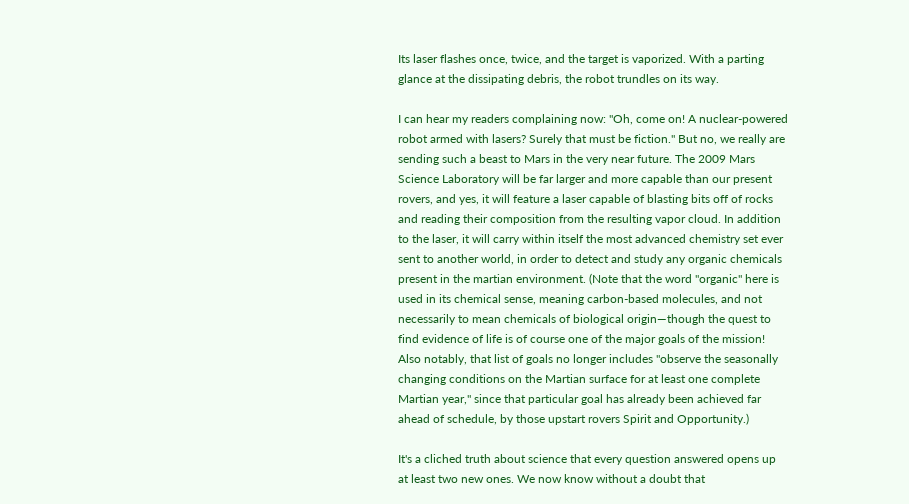Its laser flashes once, twice, and the target is vaporized. With a parting glance at the dissipating debris, the robot trundles on its way.

I can hear my readers complaining now: "Oh, come on! A nuclear-powered robot armed with lasers? Surely that must be fiction." But no, we really are sending such a beast to Mars in the very near future. The 2009 Mars Science Laboratory will be far larger and more capable than our present rovers, and yes, it will feature a laser capable of blasting bits off of rocks and reading their composition from the resulting vapor cloud. In addition to the laser, it will carry within itself the most advanced chemistry set ever sent to another world, in order to detect and study any organic chemicals present in the martian environment. (Note that the word "organic" here is used in its chemical sense, meaning carbon-based molecules, and not necessarily to mean chemicals of biological origin—though the quest to find evidence of life is of course one of the major goals of the mission! Also notably, that list of goals no longer includes "observe the seasonally changing conditions on the Martian surface for at least one complete Martian year," since that particular goal has already been achieved far ahead of schedule, by those upstart rovers Spirit and Opportunity.)

It's a cliched truth about science that every question answered opens up at least two new ones. We now know without a doubt that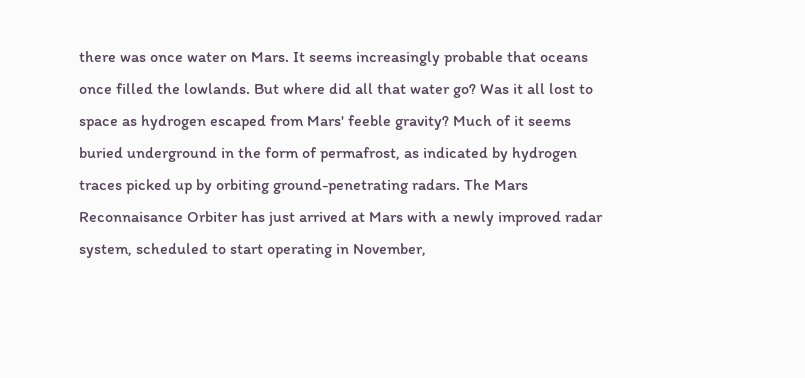there was once water on Mars. It seems increasingly probable that oceans once filled the lowlands. But where did all that water go? Was it all lost to space as hydrogen escaped from Mars' feeble gravity? Much of it seems buried underground in the form of permafrost, as indicated by hydrogen traces picked up by orbiting ground-penetrating radars. The Mars Reconnaisance Orbiter has just arrived at Mars with a newly improved radar system, scheduled to start operating in November,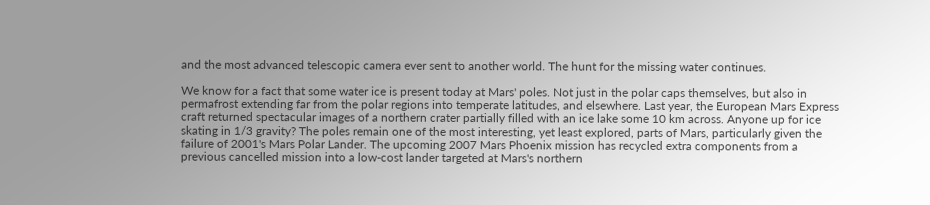and the most advanced telescopic camera ever sent to another world. The hunt for the missing water continues.

We know for a fact that some water ice is present today at Mars' poles. Not just in the polar caps themselves, but also in permafrost extending far from the polar regions into temperate latitudes, and elsewhere. Last year, the European Mars Express craft returned spectacular images of a northern crater partially filled with an ice lake some 10 km across. Anyone up for ice skating in 1/3 gravity? The poles remain one of the most interesting, yet least explored, parts of Mars, particularly given the failure of 2001's Mars Polar Lander. The upcoming 2007 Mars Phoenix mission has recycled extra components from a previous cancelled mission into a low-cost lander targeted at Mars's northern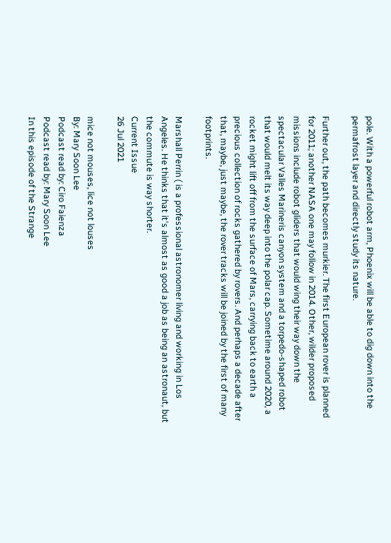pole. With a powerful robot arm, Phoenix will be able to dig down into the permafrost layer and directly study its nature.

Further out, the path becomes murkier. The first European rover is planned for 2011; another NASA one may follow in 2014. Other, wilder proposed missions include robot gliders that would wing their way down the spectacular Valles Marineris canyon system and a torpedo-shaped robot that would melt its way deep into the polar cap. Sometime around 2020, a rocket might lift off from the surface of Mars, carrying back to earth a precious collection of rocks gathered by rovers. And perhaps a decade after that, maybe, just maybe, the rover tracks will be joined by the first of many footprints.

Marshall Perrin ( is a professional astronomer living and working in Los Angeles. He thinks that it's almost as good a job as being an astronaut, but the commute is way shorter.
Current Issue
26 Jul 2021

mice not mouses, lice not louses
By: Mary Soon Lee
Podcast read by: Ciro Faienza
Podcast read by: Mary Soon Lee
In this episode of the Strange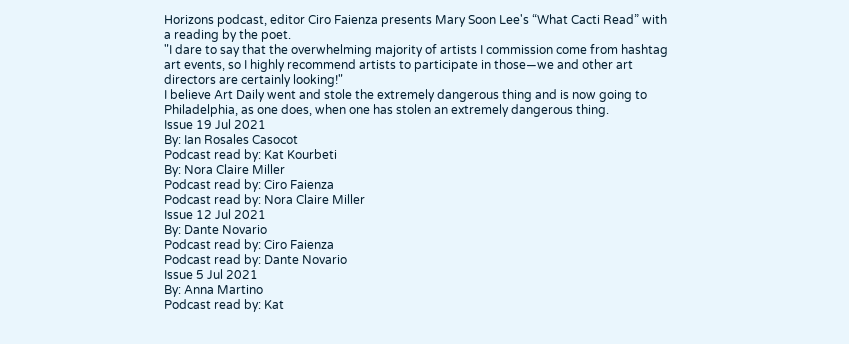Horizons podcast, editor Ciro Faienza presents Mary Soon Lee's “What Cacti Read” with a reading by the poet.
"I dare to say that the overwhelming majority of artists I commission come from hashtag art events, so I highly recommend artists to participate in those—we and other art directors are certainly looking!"
I believe Art Daily went and stole the extremely dangerous thing and is now going to Philadelphia, as one does, when one has stolen an extremely dangerous thing.
Issue 19 Jul 2021
By: Ian Rosales Casocot
Podcast read by: Kat Kourbeti
By: Nora Claire Miller
Podcast read by: Ciro Faienza
Podcast read by: Nora Claire Miller
Issue 12 Jul 2021
By: Dante Novario
Podcast read by: Ciro Faienza
Podcast read by: Dante Novario
Issue 5 Jul 2021
By: Anna Martino
Podcast read by: Kat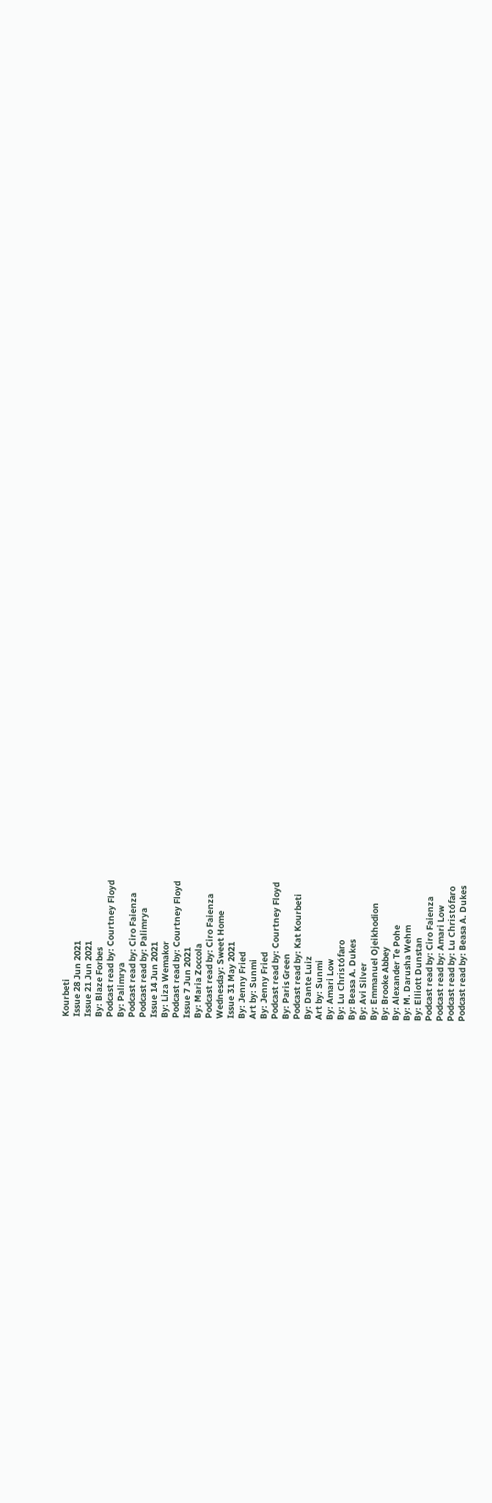Kourbeti
Issue 28 Jun 2021
Issue 21 Jun 2021
By: Blaze Forbes
Podcast read by: Courtney Floyd
By: Palimrya
Podcast read by: Ciro Faienza
Podcast read by: Palimrya
Issue 14 Jun 2021
By: Liza Wemakor
Podcast read by: Courtney Floyd
Issue 7 Jun 2021
By: Maria Zoccola
Podcast read by: Ciro Faienza
Wednesday: Sweet Home
Issue 31 May 2021
By: Jenny Fried
Art by: Sunmi
By: Jenny Fried
Podcast read by: Courtney Floyd
By: Paris Green
Podcast read by: Kat Kourbeti
By: Dante Luiz
Art by: Sunmi
By: Amari Low
By: Lu Christófaro
By: Beasa A. Dukes
By: Avi Silver
By: Emmanuel Ojeikhodion
By: Brooke Abbey
By: Alexander Te Pohe
By: M. Darusha Wehm
By: Elliott Dunstan
Podcast read by: Ciro Faienza
Podcast read by: Amari Low
Podcast read by: Lu Christófaro
Podcast read by: Beasa A. Dukes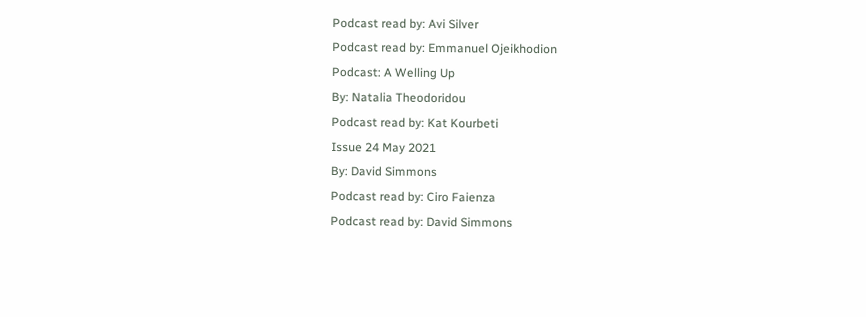Podcast read by: Avi Silver
Podcast read by: Emmanuel Ojeikhodion
Podcast: A Welling Up
By: Natalia Theodoridou
Podcast read by: Kat Kourbeti
Issue 24 May 2021
By: David Simmons
Podcast read by: Ciro Faienza
Podcast read by: David Simmons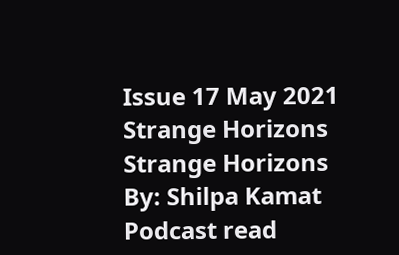Issue 17 May 2021
Strange Horizons
Strange Horizons
By: Shilpa Kamat
Podcast read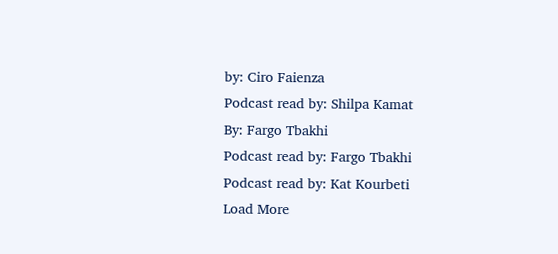by: Ciro Faienza
Podcast read by: Shilpa Kamat
By: Fargo Tbakhi
Podcast read by: Fargo Tbakhi
Podcast read by: Kat Kourbeti
Load More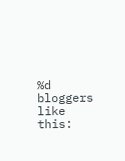%d bloggers like this: